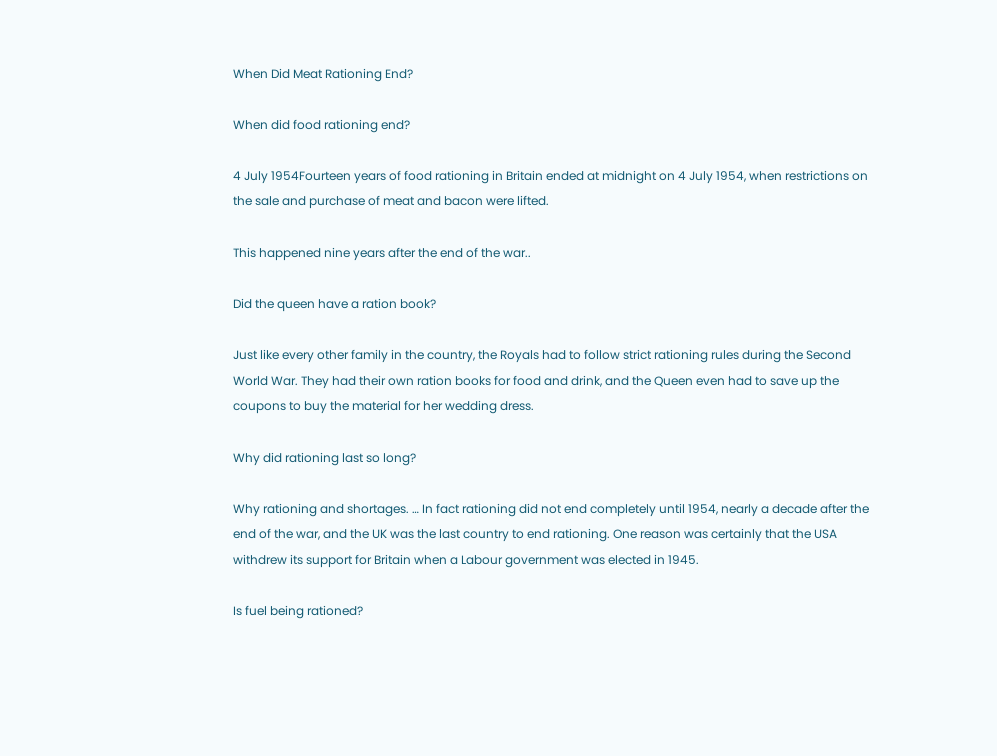When Did Meat Rationing End?

When did food rationing end?

4 July 1954Fourteen years of food rationing in Britain ended at midnight on 4 July 1954, when restrictions on the sale and purchase of meat and bacon were lifted.

This happened nine years after the end of the war..

Did the queen have a ration book?

Just like every other family in the country, the Royals had to follow strict rationing rules during the Second World War. They had their own ration books for food and drink, and the Queen even had to save up the coupons to buy the material for her wedding dress.

Why did rationing last so long?

Why rationing and shortages. … In fact rationing did not end completely until 1954, nearly a decade after the end of the war, and the UK was the last country to end rationing. One reason was certainly that the USA withdrew its support for Britain when a Labour government was elected in 1945.

Is fuel being rationed?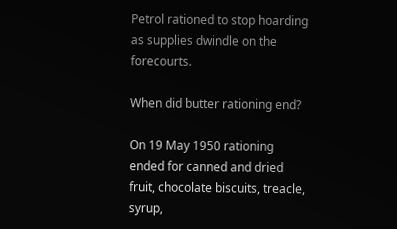Petrol rationed to stop hoarding as supplies dwindle on the forecourts.

When did butter rationing end?

On 19 May 1950 rationing ended for canned and dried fruit, chocolate biscuits, treacle, syrup,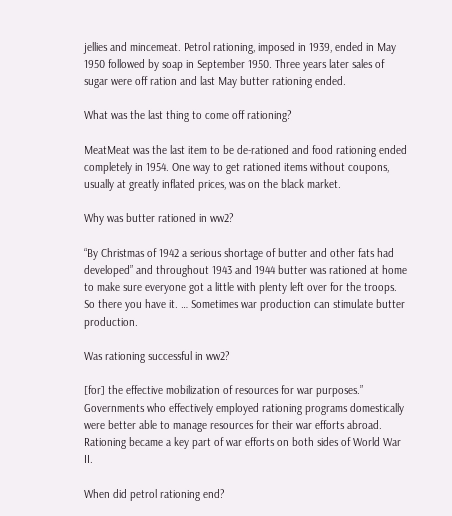jellies and mincemeat. Petrol rationing, imposed in 1939, ended in May 1950 followed by soap in September 1950. Three years later sales of sugar were off ration and last May butter rationing ended.

What was the last thing to come off rationing?

MeatMeat was the last item to be de-rationed and food rationing ended completely in 1954. One way to get rationed items without coupons, usually at greatly inflated prices, was on the black market.

Why was butter rationed in ww2?

“By Christmas of 1942 a serious shortage of butter and other fats had developed” and throughout 1943 and 1944 butter was rationed at home to make sure everyone got a little with plenty left over for the troops. So there you have it. … Sometimes war production can stimulate butter production.

Was rationing successful in ww2?

[for] the effective mobilization of resources for war purposes.” Governments who effectively employed rationing programs domestically were better able to manage resources for their war efforts abroad. Rationing became a key part of war efforts on both sides of World War II.

When did petrol rationing end?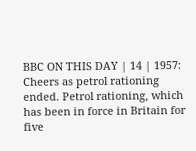BBC ON THIS DAY | 14 | 1957: Cheers as petrol rationing ended. Petrol rationing, which has been in force in Britain for five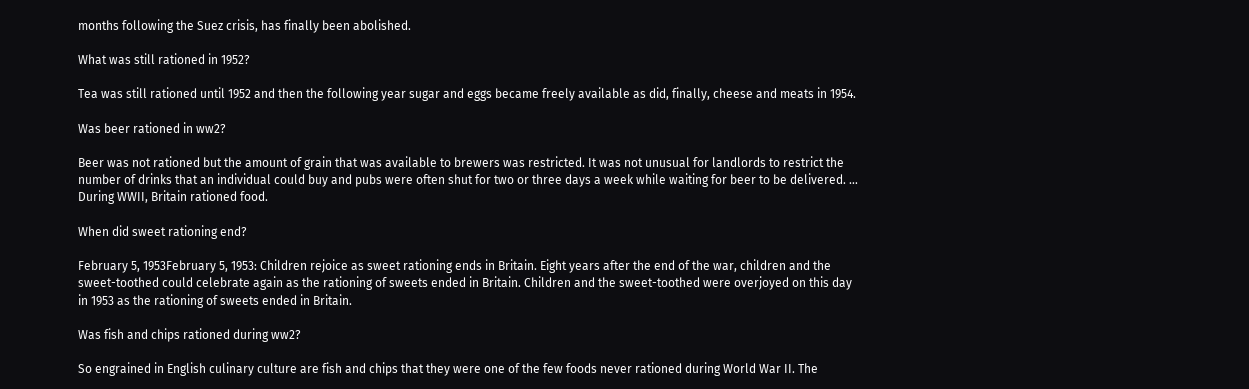months following the Suez crisis, has finally been abolished.

What was still rationed in 1952?

Tea was still rationed until 1952 and then the following year sugar and eggs became freely available as did, finally, cheese and meats in 1954.

Was beer rationed in ww2?

Beer was not rationed but the amount of grain that was available to brewers was restricted. It was not unusual for landlords to restrict the number of drinks that an individual could buy and pubs were often shut for two or three days a week while waiting for beer to be delivered. … During WWII, Britain rationed food.

When did sweet rationing end?

February 5, 1953February 5, 1953: Children rejoice as sweet rationing ends in Britain. Eight years after the end of the war, children and the sweet-toothed could celebrate again as the rationing of sweets ended in Britain. Children and the sweet-toothed were overjoyed on this day in 1953 as the rationing of sweets ended in Britain.

Was fish and chips rationed during ww2?

So engrained in English culinary culture are fish and chips that they were one of the few foods never rationed during World War II. The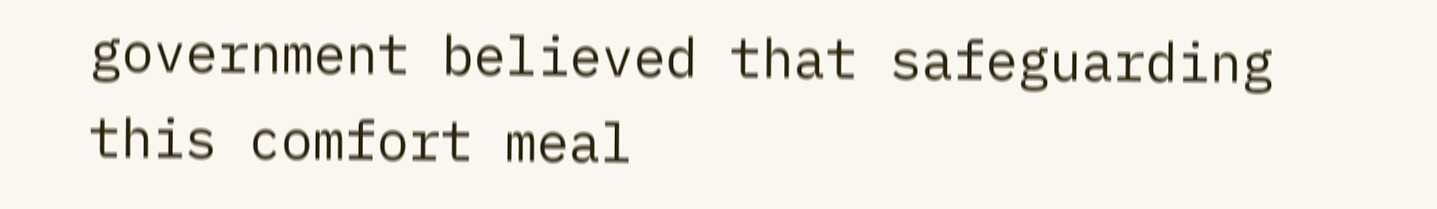government believed that safeguarding this comfort meal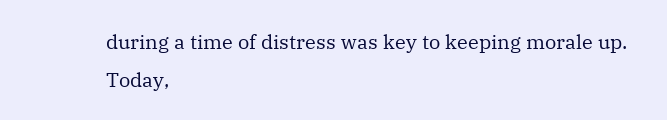during a time of distress was key to keeping morale up. Today,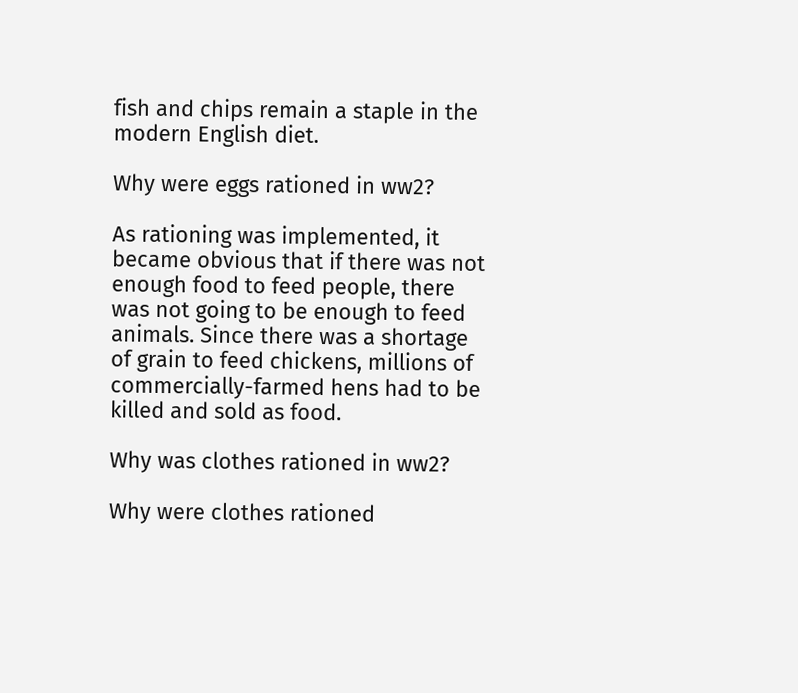fish and chips remain a staple in the modern English diet.

Why were eggs rationed in ww2?

As rationing was implemented, it became obvious that if there was not enough food to feed people, there was not going to be enough to feed animals. Since there was a shortage of grain to feed chickens, millions of commercially-farmed hens had to be killed and sold as food.

Why was clothes rationed in ww2?

Why were clothes rationed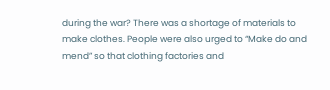during the war? There was a shortage of materials to make clothes. People were also urged to “Make do and mend” so that clothing factories and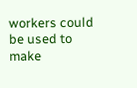workers could be used to make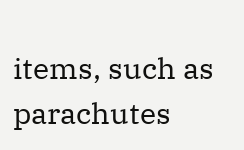items, such as parachutes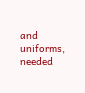and uniforms, needed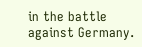in the battle against Germany.